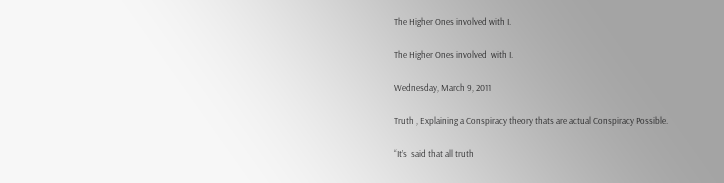The Higher Ones involved with I.

The Higher Ones involved  with I.

Wednesday, March 9, 2011

Truth , Explaining a Conspiracy theory thats are actual Conspiracy Possible.

“It’s  said that all truth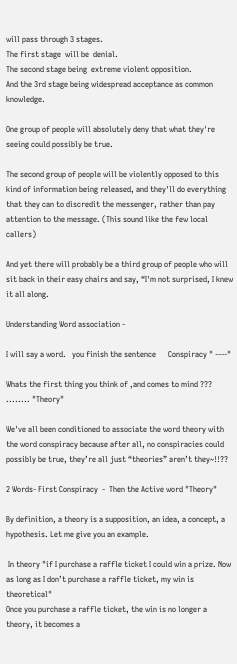will pass through 3 stages.
The first stage  will be  denial.
The second stage being  extreme violent opposition.
And the 3rd stage being widespread acceptance as common knowledge.

One group of people will absolutely deny that what they're seeing could possibly be true.

The second group of people will be violently opposed to this kind of information being released, and they'll do everything that they can to discredit the messenger, rather than pay attention to the message. (This sound like the few local callers)

And yet there will probably be a third group of people who will sit back in their easy chairs and say, “I'm not surprised, I knew it all along.

Understanding Word association -

I will say a word.   you finish the sentence      Conspiracy " ----"

Whats the first thing you think of ,and comes to mind ???  ........ "Theory"

We've all been conditioned to associate the word theory with the word conspiracy because after all, no conspiracies could possibly be true, they’re all just “theories” aren’t they~!!??

2 Words- First Conspiracy  -  Then the Active word "Theory"

By definition, a theory is a supposition, an idea, a concept, a hypothesis. Let me give you an example.

 In theory "if I purchase a raffle ticket I could win a prize. Now as long as I don’t purchase a raffle ticket, my win is theoretical"
Once you purchase a raffle ticket, the win is no longer a theory, it becomes a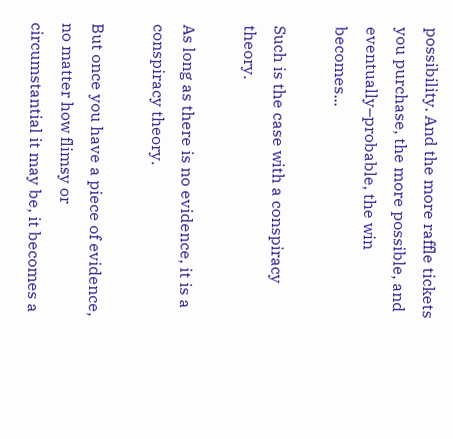possibility. And the more raffle tickets you purchase, the more possible, and eventually–probable, the win becomes...

Such is the case with a conspiracy theory.

As long as there is no evidence, it is a conspiracy theory.

But once you have a piece of evidence, no matter how flimsy or circumstantial it may be, it becomes a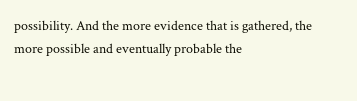possibility. And the more evidence that is gathered, the more possible and eventually probable the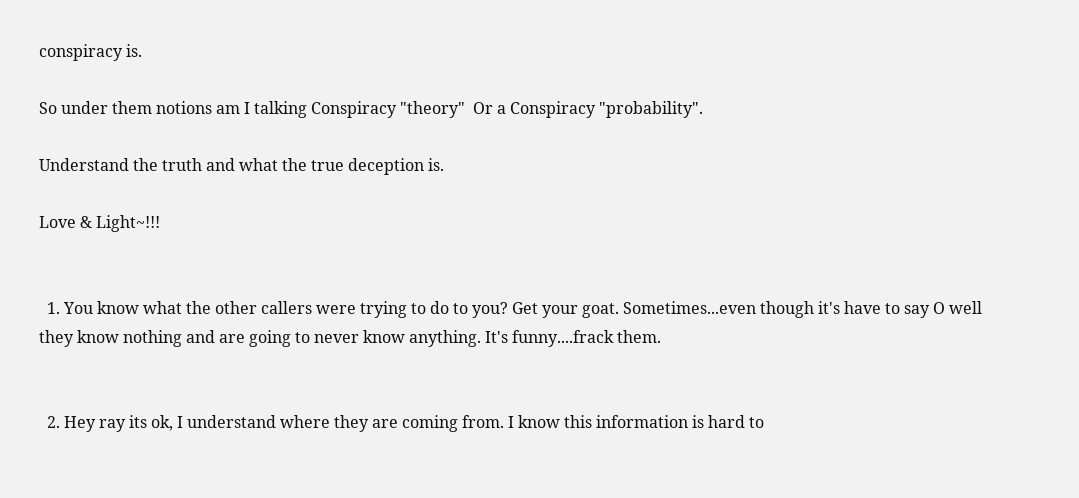conspiracy is.

So under them notions am I talking Conspiracy "theory"  Or a Conspiracy "probability".

Understand the truth and what the true deception is.

Love & Light~!!!


  1. You know what the other callers were trying to do to you? Get your goat. Sometimes...even though it's have to say O well they know nothing and are going to never know anything. It's funny....frack them.


  2. Hey ray its ok, I understand where they are coming from. I know this information is hard to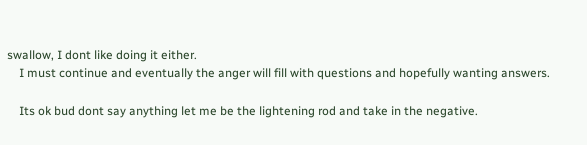swallow, I dont like doing it either.
    I must continue and eventually the anger will fill with questions and hopefully wanting answers.

    Its ok bud dont say anything let me be the lightening rod and take in the negative.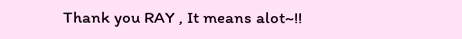Thank you RAY , It means alot~!!